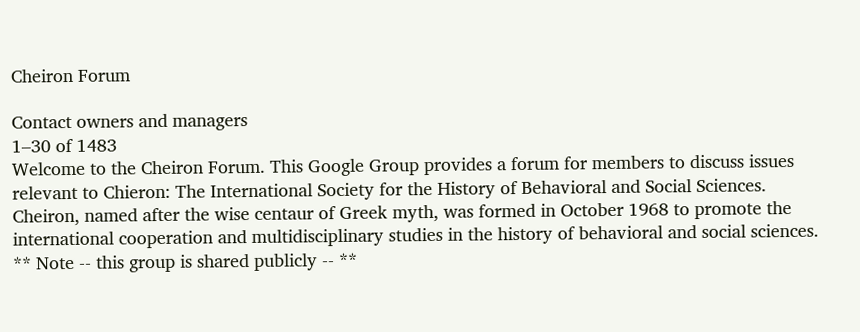Cheiron Forum

Contact owners and managers
1–30 of 1483
Welcome to the Cheiron Forum. This Google Group provides a forum for members to discuss issues relevant to Chieron: The International Society for the History of Behavioral and Social Sciences. Cheiron, named after the wise centaur of Greek myth, was formed in October 1968 to promote the international cooperation and multidisciplinary studies in the history of behavioral and social sciences. ** Note -- this group is shared publicly -- **